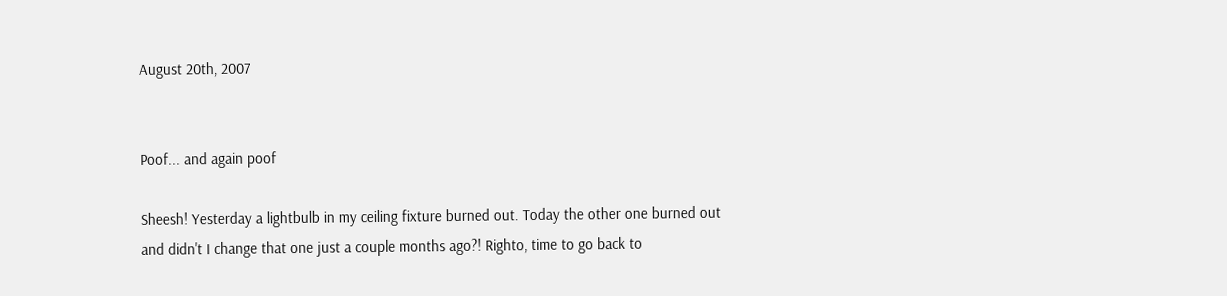August 20th, 2007


Poof... and again poof

Sheesh! Yesterday a lightbulb in my ceiling fixture burned out. Today the other one burned out and didn't I change that one just a couple months ago?! Righto, time to go back to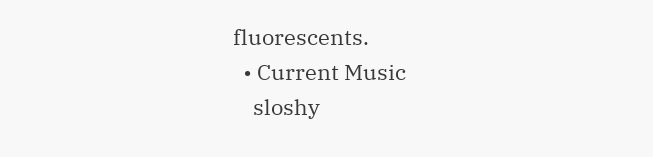fluorescents.
  • Current Music
    sloshy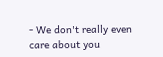- We don't really even care about you